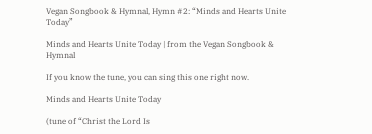Vegan Songbook & Hymnal, Hymn #2: “Minds and Hearts Unite Today”

Minds and Hearts Unite Today | from the Vegan Songbook & Hymnal

If you know the tune, you can sing this one right now.

Minds and Hearts Unite Today

(tune of “Christ the Lord Is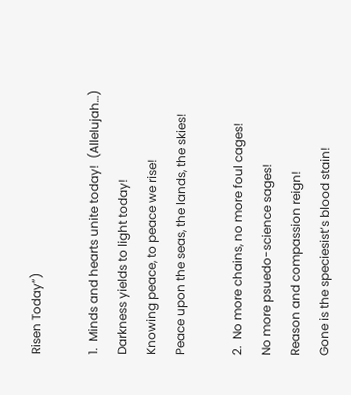Risen Today”)

1.  Minds and hearts unite today!  (Allelujah…)
Darkness yields to light today!
Knowing peace, to peace we rise!
Peace upon the seas, the lands, the skies!

2.  No more chains, no more foul cages!
No more psuedo-science sages!
Reason and compassion reign!
Gone is the speciesist’s blood stain!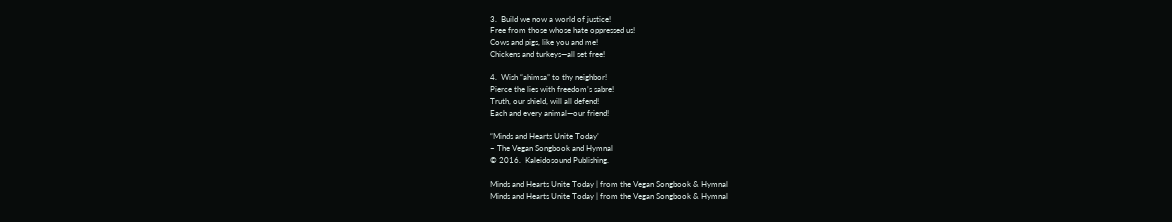3.  Build we now a world of justice!
Free from those whose hate oppressed us!
Cows and pigs, like you and me!
Chickens and turkeys—all set free!

4.  Wish “ahimsa” to thy neighbor!
Pierce the lies with freedom’s sabre!
Truth, our shield, will all defend!
Each and every animal—our friend!

“Minds and Hearts Unite Today’
~ The Vegan Songbook and Hymnal
© 2016.  Kaleidosound Publishing.

Minds and Hearts Unite Today | from the Vegan Songbook & Hymnal
Minds and Hearts Unite Today | from the Vegan Songbook & Hymnal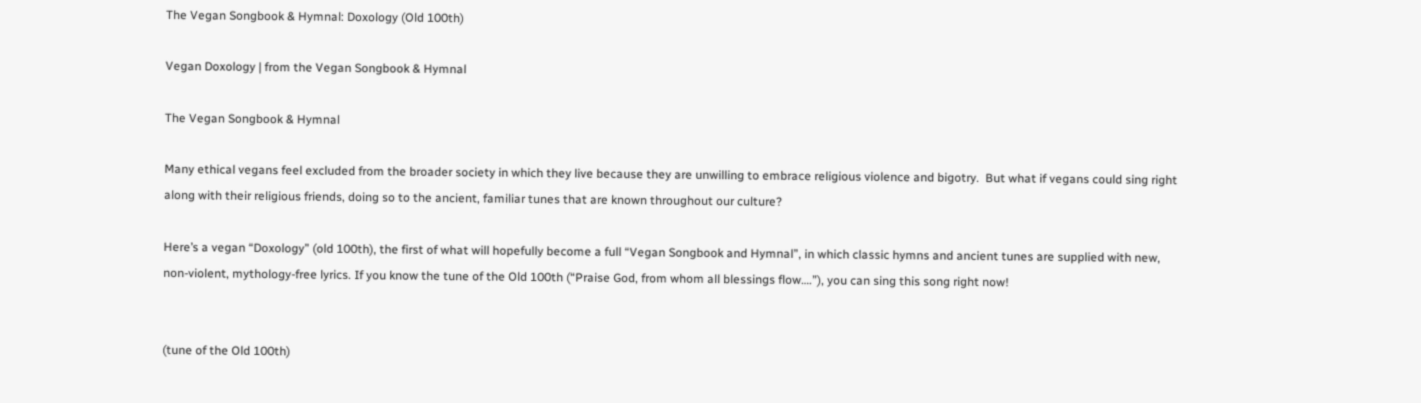The Vegan Songbook & Hymnal: Doxology (Old 100th)

Vegan Doxology | from the Vegan Songbook & Hymnal

The Vegan Songbook & Hymnal

Many ethical vegans feel excluded from the broader society in which they live because they are unwilling to embrace religious violence and bigotry.  But what if vegans could sing right along with their religious friends, doing so to the ancient, familiar tunes that are known throughout our culture?

Here’s a vegan “Doxology” (old 100th), the first of what will hopefully become a full “Vegan Songbook and Hymnal”, in which classic hymns and ancient tunes are supplied with new, non-violent, mythology-free lyrics. If you know the tune of the Old 100th (“Praise God, from whom all blessings flow….”), you can sing this song right now!


(tune of the Old 100th)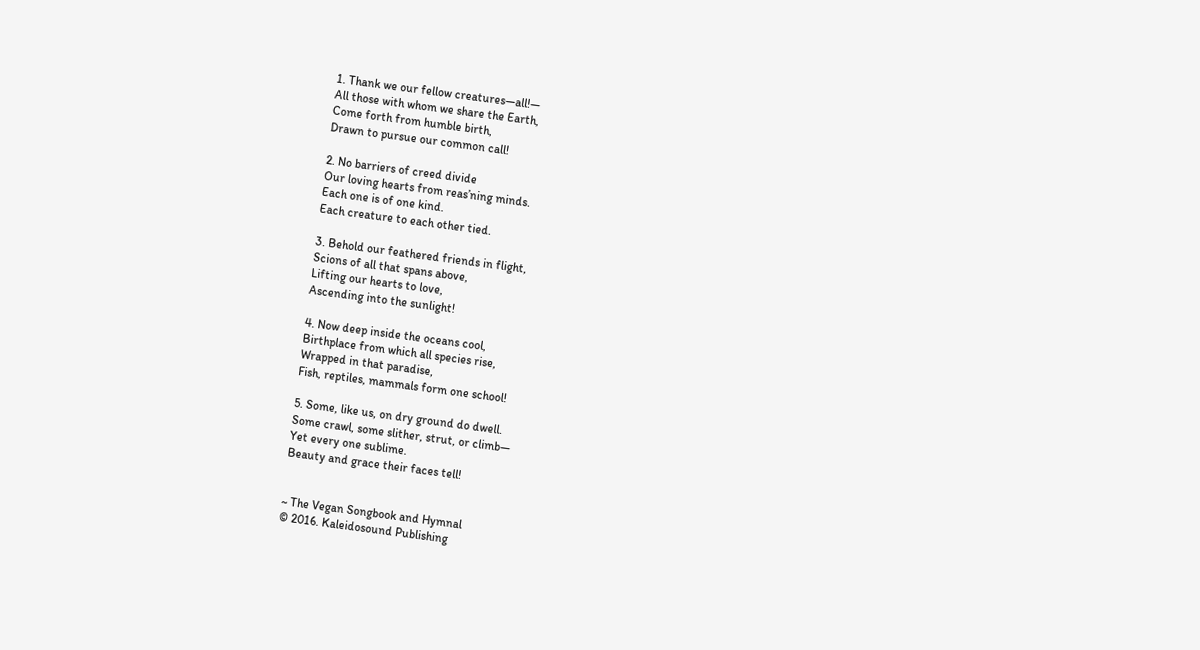1. Thank we our fellow creatures—all!—
All those with whom we share the Earth,
Come forth from humble birth,
Drawn to pursue our common call!

2. No barriers of creed divide
Our loving hearts from reas’ning minds.
Each one is of one kind.
Each creature to each other tied.

3. Behold our feathered friends in flight,
Scions of all that spans above,
Lifting our hearts to love,
Ascending into the sunlight!

4. Now deep inside the oceans cool,
Birthplace from which all species rise,
Wrapped in that paradise,
Fish, reptiles, mammals form one school!

5. Some, like us, on dry ground do dwell.
Some crawl, some slither, strut, or climb—
Yet every one sublime.
Beauty and grace their faces tell!


~ The Vegan Songbook and Hymnal
© 2016. Kaleidosound Publishing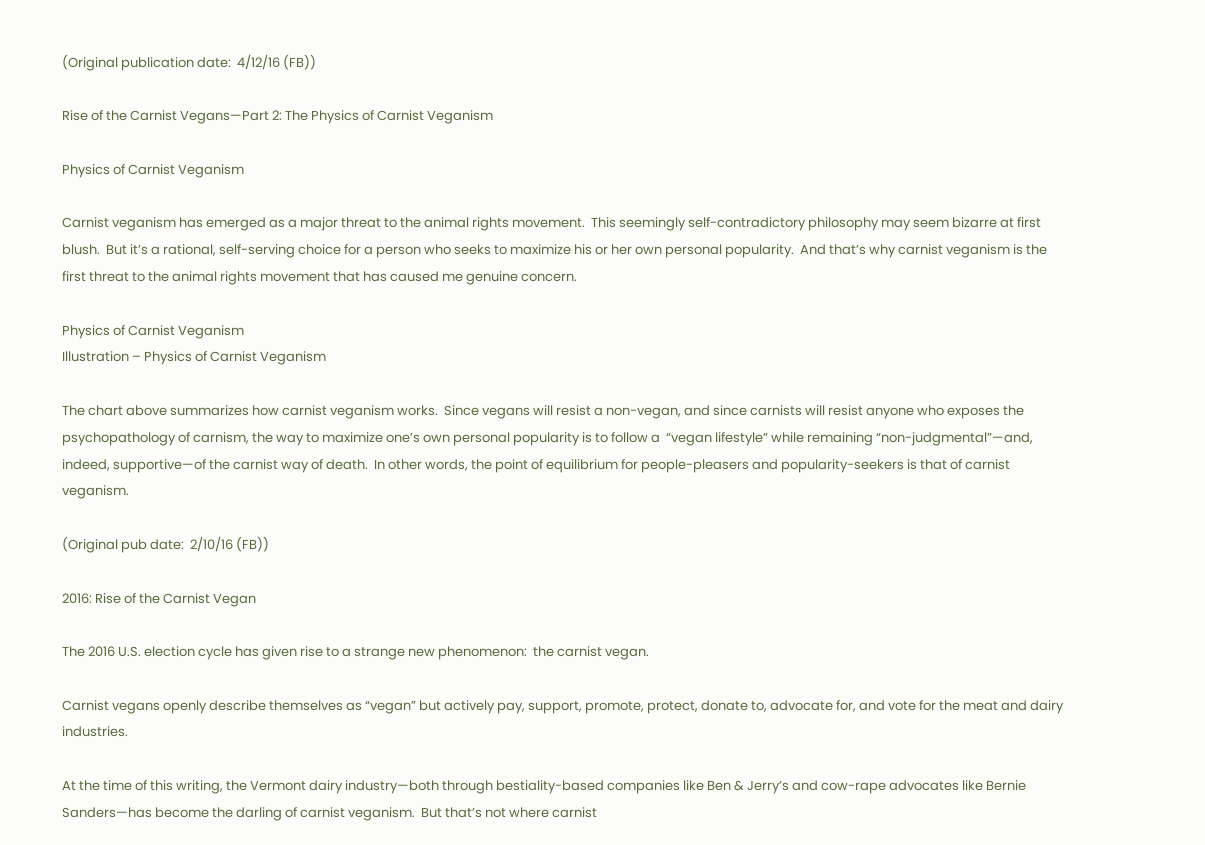(Original publication date:  4/12/16 (FB))

Rise of the Carnist Vegans—Part 2: The Physics of Carnist Veganism

Physics of Carnist Veganism

Carnist veganism has emerged as a major threat to the animal rights movement.  This seemingly self-contradictory philosophy may seem bizarre at first blush.  But it’s a rational, self-serving choice for a person who seeks to maximize his or her own personal popularity.  And that’s why carnist veganism is the first threat to the animal rights movement that has caused me genuine concern.

Physics of Carnist Veganism
Illustration – Physics of Carnist Veganism

The chart above summarizes how carnist veganism works.  Since vegans will resist a non-vegan, and since carnists will resist anyone who exposes the psychopathology of carnism, the way to maximize one’s own personal popularity is to follow a  “vegan lifestyle” while remaining “non-judgmental”—and, indeed, supportive—of the carnist way of death.  In other words, the point of equilibrium for people-pleasers and popularity-seekers is that of carnist veganism.

(Original pub date:  2/10/16 (FB))

2016: Rise of the Carnist Vegan

The 2016 U.S. election cycle has given rise to a strange new phenomenon:  the carnist vegan.

Carnist vegans openly describe themselves as “vegan” but actively pay, support, promote, protect, donate to, advocate for, and vote for the meat and dairy industries.

At the time of this writing, the Vermont dairy industry—both through bestiality-based companies like Ben & Jerry’s and cow-rape advocates like Bernie Sanders—has become the darling of carnist veganism.  But that’s not where carnist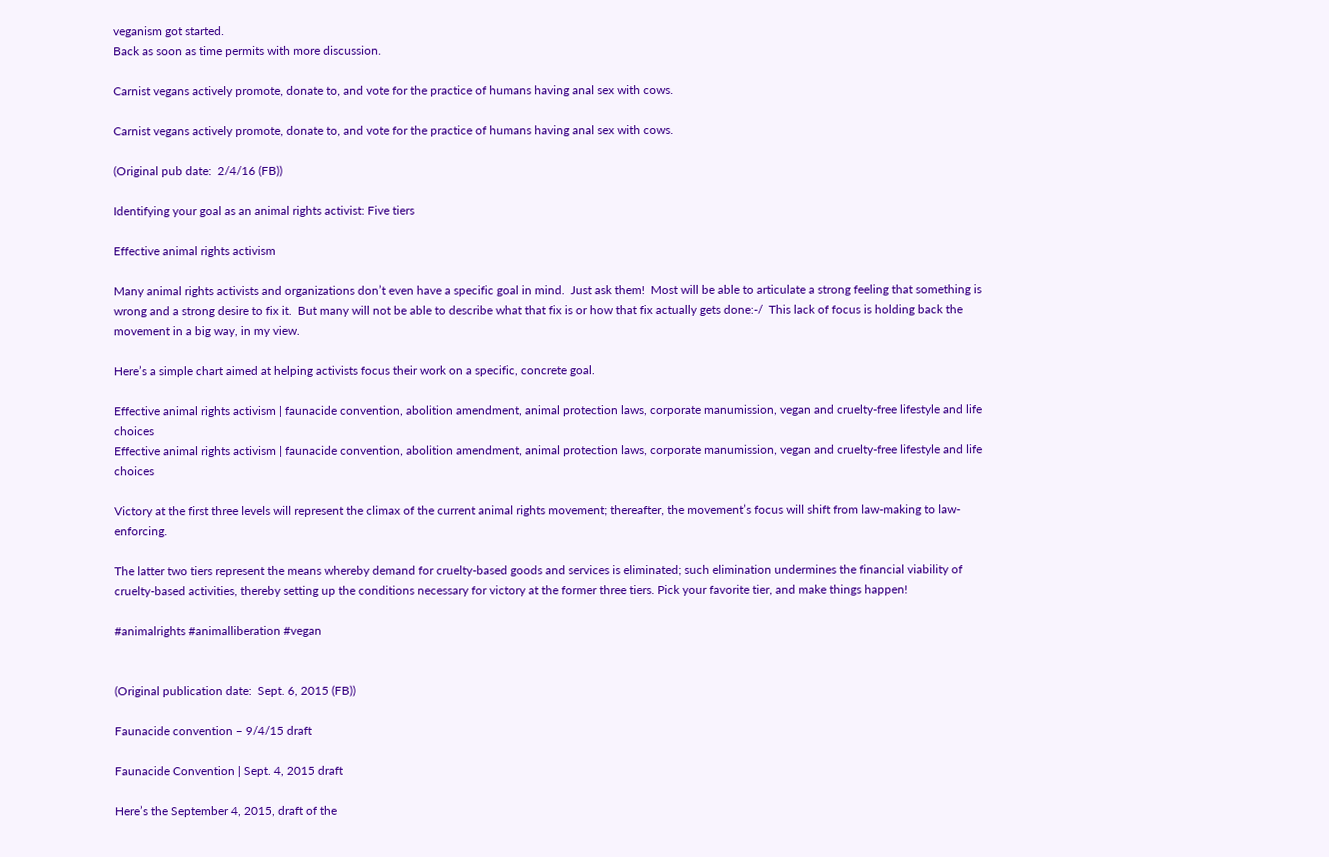veganism got started.
Back as soon as time permits with more discussion.

Carnist vegans actively promote, donate to, and vote for the practice of humans having anal sex with cows.

Carnist vegans actively promote, donate to, and vote for the practice of humans having anal sex with cows.

(Original pub date:  2/4/16 (FB))

Identifying your goal as an animal rights activist: Five tiers

Effective animal rights activism

Many animal rights activists and organizations don’t even have a specific goal in mind.  Just ask them!  Most will be able to articulate a strong feeling that something is wrong and a strong desire to fix it.  But many will not be able to describe what that fix is or how that fix actually gets done:-/  This lack of focus is holding back the movement in a big way, in my view.

Here’s a simple chart aimed at helping activists focus their work on a specific, concrete goal.

Effective animal rights activism | faunacide convention, abolition amendment, animal protection laws, corporate manumission, vegan and cruelty-free lifestyle and life choices
Effective animal rights activism | faunacide convention, abolition amendment, animal protection laws, corporate manumission, vegan and cruelty-free lifestyle and life choices

Victory at the first three levels will represent the climax of the current animal rights movement; thereafter, the movement’s focus will shift from law-making to law-enforcing.

The latter two tiers represent the means whereby demand for cruelty-based goods and services is eliminated; such elimination undermines the financial viability of cruelty-based activities, thereby setting up the conditions necessary for victory at the former three tiers. Pick your favorite tier, and make things happen!

#animalrights #animalliberation #vegan


(Original publication date:  Sept. 6, 2015 (FB))

Faunacide convention – 9/4/15 draft

Faunacide Convention | Sept. 4, 2015 draft

Here’s the September 4, 2015, draft of the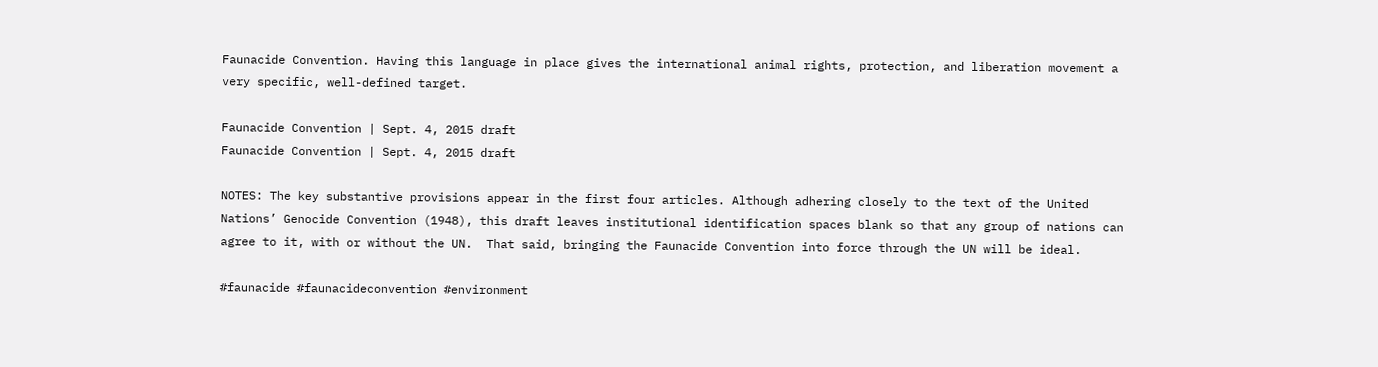Faunacide Convention. Having this language in place gives the international animal rights, protection, and liberation movement a very specific, well-defined target.

Faunacide Convention | Sept. 4, 2015 draft
Faunacide Convention | Sept. 4, 2015 draft

NOTES: The key substantive provisions appear in the first four articles. Although adhering closely to the text of the United Nations’ Genocide Convention (1948), this draft leaves institutional identification spaces blank so that any group of nations can agree to it, with or without the UN.  That said, bringing the Faunacide Convention into force through the UN will be ideal.

#faunacide #faunacideconvention #environment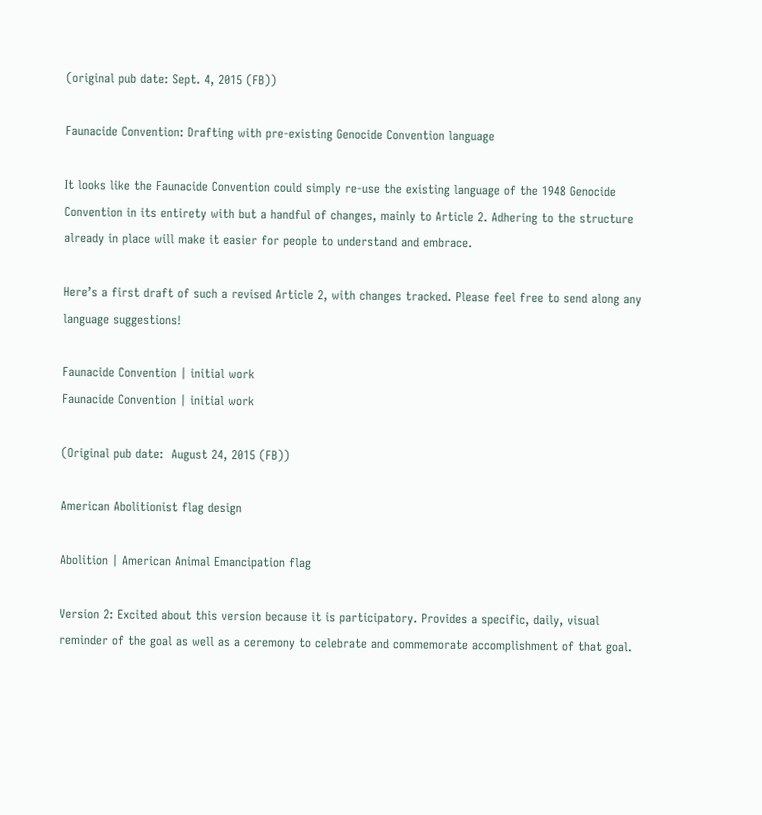(original pub date: Sept. 4, 2015 (FB))

Faunacide Convention: Drafting with pre-existing Genocide Convention language

It looks like the Faunacide Convention could simply re-use the existing language of the 1948 Genocide Convention in its entirety with but a handful of changes, mainly to Article 2. Adhering to the structure already in place will make it easier for people to understand and embrace.

Here’s a first draft of such a revised Article 2, with changes tracked. Please feel free to send along any language suggestions!

Faunacide Convention | initial work
Faunacide Convention | initial work

(Original pub date:  August 24, 2015 (FB))

American Abolitionist flag design

Abolition | American Animal Emancipation flag

Version 2: Excited about this version because it is participatory. Provides a specific, daily, visual reminder of the goal as well as a ceremony to celebrate and commemorate accomplishment of that goal.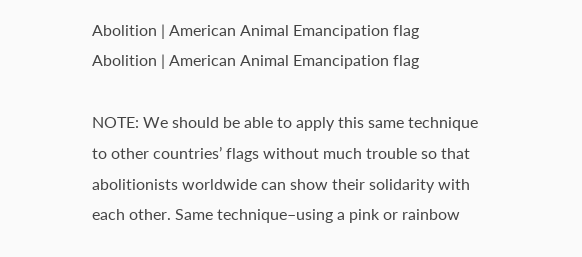Abolition | American Animal Emancipation flag
Abolition | American Animal Emancipation flag

NOTE: We should be able to apply this same technique to other countries’ flags without much trouble so that abolitionists worldwide can show their solidarity with each other. Same technique–using a pink or rainbow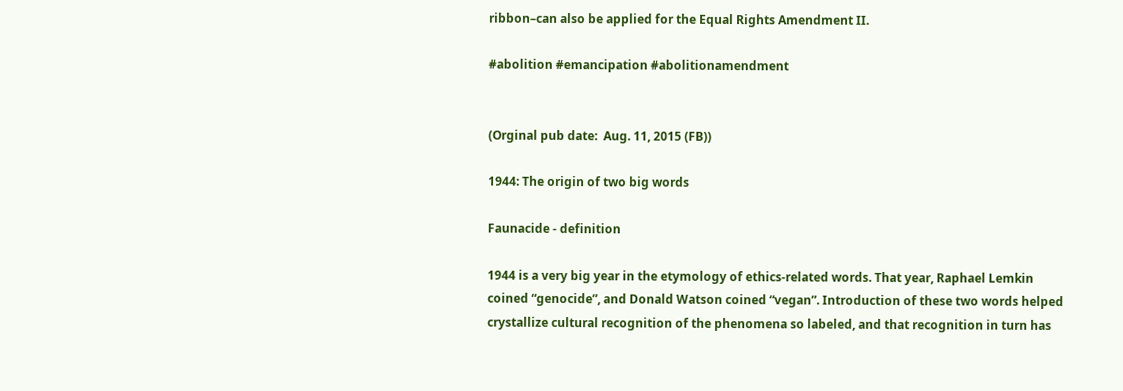ribbon–can also be applied for the Equal Rights Amendment II.

#abolition #emancipation #abolitionamendment


(Orginal pub date:  Aug. 11, 2015 (FB))

1944: The origin of two big words

Faunacide - definition

1944 is a very big year in the etymology of ethics-related words. That year, Raphael Lemkin coined “genocide”, and Donald Watson coined “vegan”. Introduction of these two words helped crystallize cultural recognition of the phenomena so labeled, and that recognition in turn has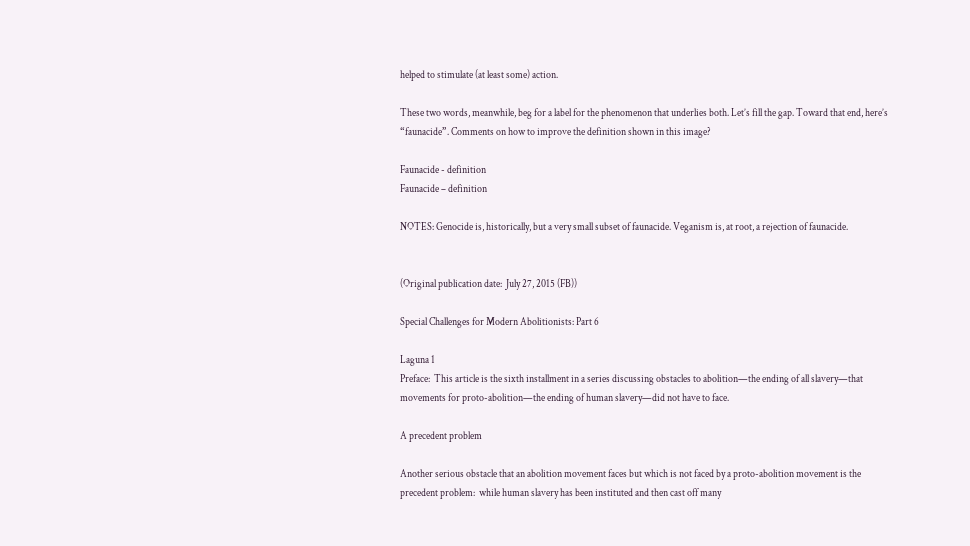helped to stimulate (at least some) action.

These two words, meanwhile, beg for a label for the phenomenon that underlies both. Let’s fill the gap. Toward that end, here’s “faunacide”. Comments on how to improve the definition shown in this image?

Faunacide - definition
Faunacide – definition

NOTES: Genocide is, historically, but a very small subset of faunacide. Veganism is, at root, a rejection of faunacide.


(Original publication date:  July 27, 2015 (FB))

Special Challenges for Modern Abolitionists: Part 6

Laguna 1
Preface:  This article is the sixth installment in a series discussing obstacles to abolition—the ending of all slavery—that movements for proto-abolition—the ending of human slavery—did not have to face.

A precedent problem

Another serious obstacle that an abolition movement faces but which is not faced by a proto-abolition movement is the precedent problem:  while human slavery has been instituted and then cast off many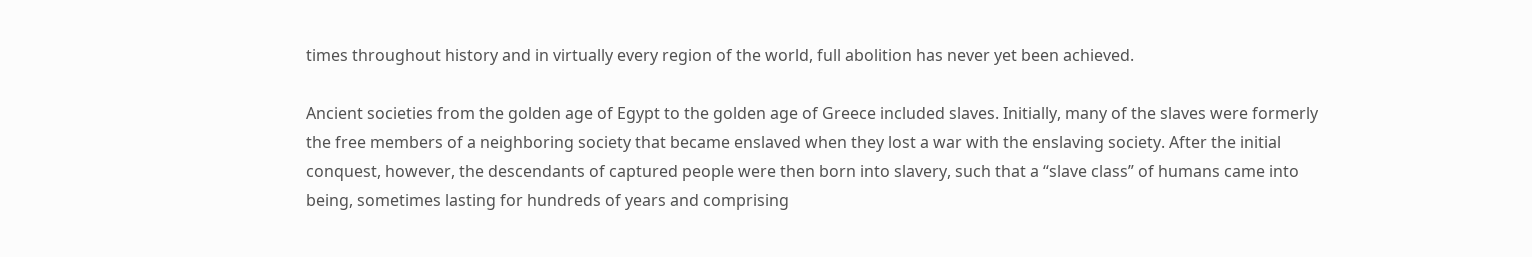times throughout history and in virtually every region of the world, full abolition has never yet been achieved.

Ancient societies from the golden age of Egypt to the golden age of Greece included slaves. Initially, many of the slaves were formerly the free members of a neighboring society that became enslaved when they lost a war with the enslaving society. After the initial conquest, however, the descendants of captured people were then born into slavery, such that a “slave class” of humans came into being, sometimes lasting for hundreds of years and comprising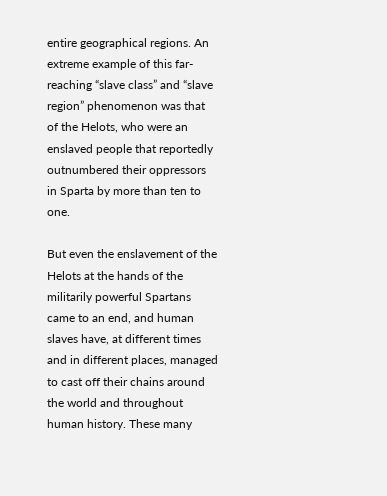entire geographical regions. An extreme example of this far-reaching “slave class” and “slave region” phenomenon was that of the Helots, who were an enslaved people that reportedly outnumbered their oppressors in Sparta by more than ten to one.

But even the enslavement of the Helots at the hands of the militarily powerful Spartans came to an end, and human slaves have, at different times and in different places, managed to cast off their chains around the world and throughout human history. These many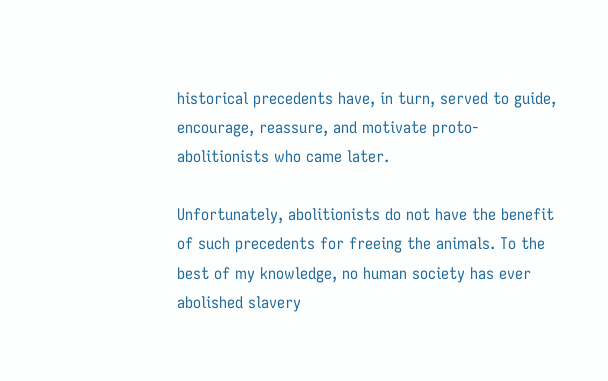historical precedents have, in turn, served to guide, encourage, reassure, and motivate proto-abolitionists who came later.

Unfortunately, abolitionists do not have the benefit of such precedents for freeing the animals. To the best of my knowledge, no human society has ever abolished slavery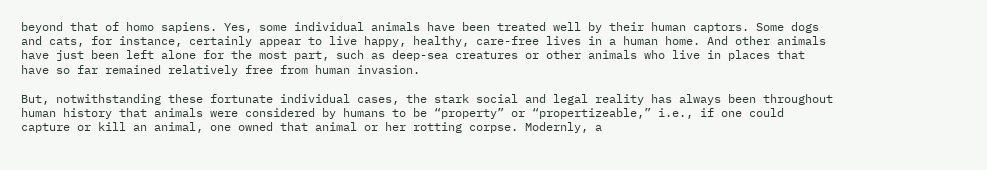beyond that of homo sapiens. Yes, some individual animals have been treated well by their human captors. Some dogs and cats, for instance, certainly appear to live happy, healthy, care-free lives in a human home. And other animals have just been left alone for the most part, such as deep-sea creatures or other animals who live in places that have so far remained relatively free from human invasion.

But, notwithstanding these fortunate individual cases, the stark social and legal reality has always been throughout human history that animals were considered by humans to be “property” or “propertizeable,” i.e., if one could capture or kill an animal, one owned that animal or her rotting corpse. Modernly, a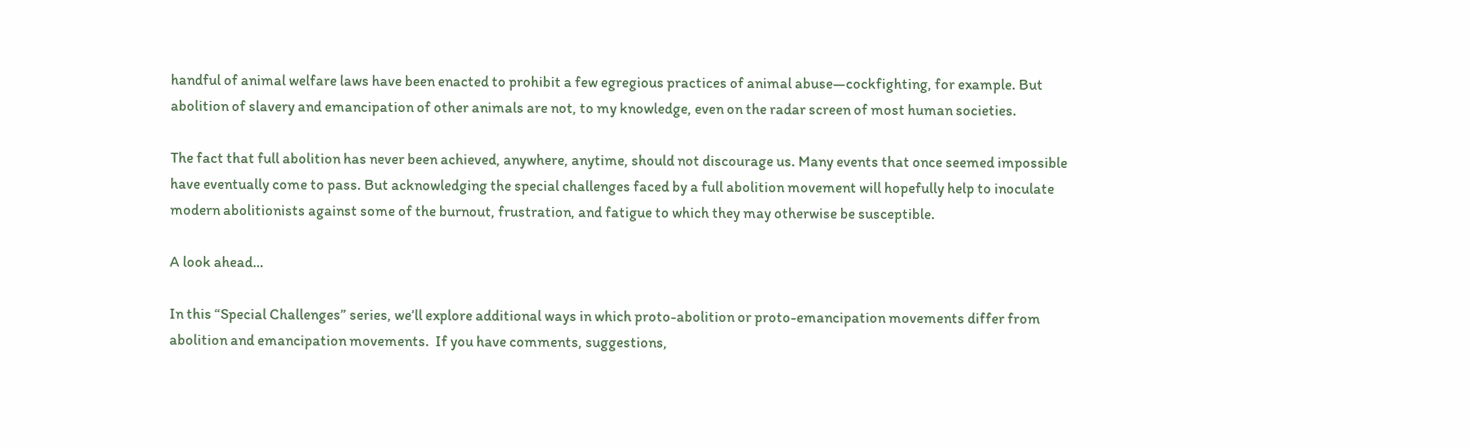handful of animal welfare laws have been enacted to prohibit a few egregious practices of animal abuse—cockfighting, for example. But abolition of slavery and emancipation of other animals are not, to my knowledge, even on the radar screen of most human societies.

The fact that full abolition has never been achieved, anywhere, anytime, should not discourage us. Many events that once seemed impossible have eventually come to pass. But acknowledging the special challenges faced by a full abolition movement will hopefully help to inoculate modern abolitionists against some of the burnout, frustration, and fatigue to which they may otherwise be susceptible.

A look ahead…

In this “Special Challenges” series, we’ll explore additional ways in which proto-abolition or proto-emancipation movements differ from abolition and emancipation movements.  If you have comments, suggestions,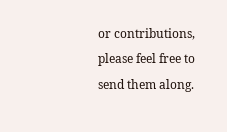or contributions, please feel free to send them along.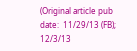(Original article pub date:  11/29/13 (FB); 12/3/13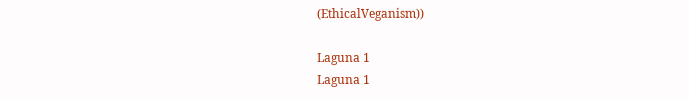(EthicalVeganism))

Laguna 1
Laguna 1